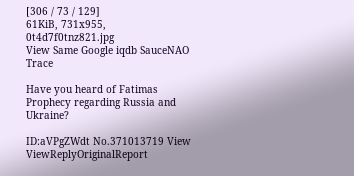[306 / 73 / 129]
61KiB, 731x955, 0t4d7f0tnz821.jpg
View Same Google iqdb SauceNAO Trace

Have you heard of Fatimas Prophecy regarding Russia and Ukraine?

ID:aVPgZWdt No.371013719 View ViewReplyOriginalReport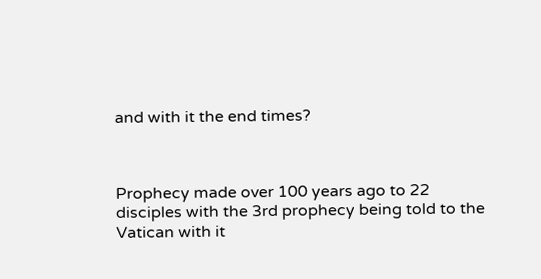and with it the end times?



Prophecy made over 100 years ago to 22 disciples with the 3rd prophecy being told to the Vatican with it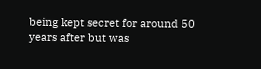being kept secret for around 50 years after but was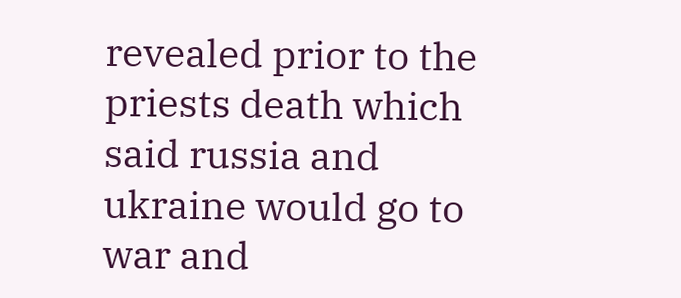revealed prior to the priests death which said russia and ukraine would go to war and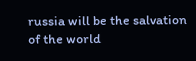russia will be the salvation of the world